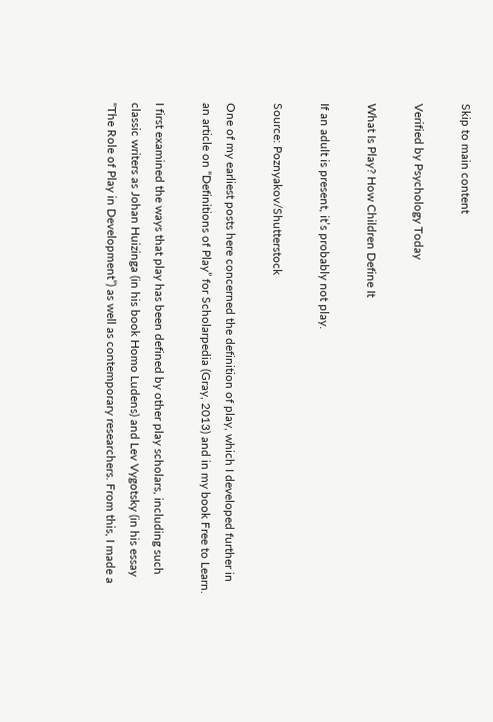Skip to main content

Verified by Psychology Today

What Is Play? How Children Define It

If an adult is present, it’s probably not play.

Source: Poznyakov/Shutterstock

One of my earliest posts here concerned the definition of play, which I developed further in an article on “Definitions of Play” for Scholarpedia (Gray, 2013) and in my book Free to Learn.

I first examined the ways that play has been defined by other play scholars, including such classic writers as Johan Huizinga (in his book Homo Ludens) and Lev Vygotsky (in his essay “The Role of Play in Development”) as well as contemporary researchers. From this, I made a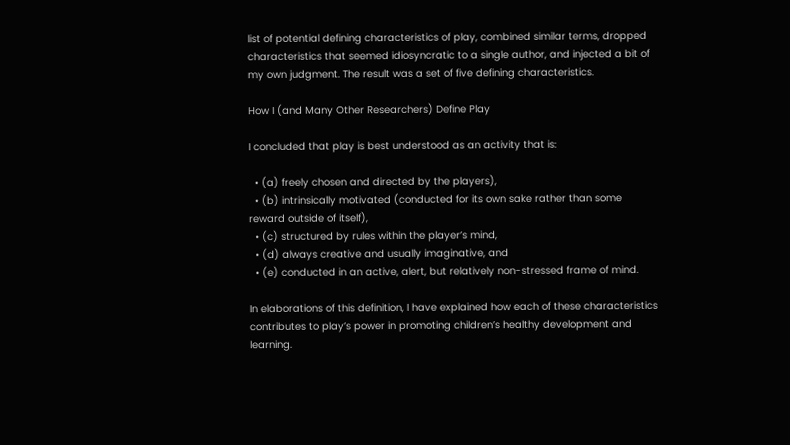list of potential defining characteristics of play, combined similar terms, dropped characteristics that seemed idiosyncratic to a single author, and injected a bit of my own judgment. The result was a set of five defining characteristics.

How I (and Many Other Researchers) Define Play

I concluded that play is best understood as an activity that is:

  • (a) freely chosen and directed by the players),
  • (b) intrinsically motivated (conducted for its own sake rather than some reward outside of itself),
  • (c) structured by rules within the player’s mind,
  • (d) always creative and usually imaginative, and
  • (e) conducted in an active, alert, but relatively non-stressed frame of mind.

In elaborations of this definition, I have explained how each of these characteristics contributes to play’s power in promoting children’s healthy development and learning.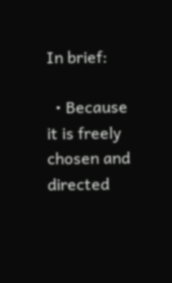In brief:

  • Because it is freely chosen and directed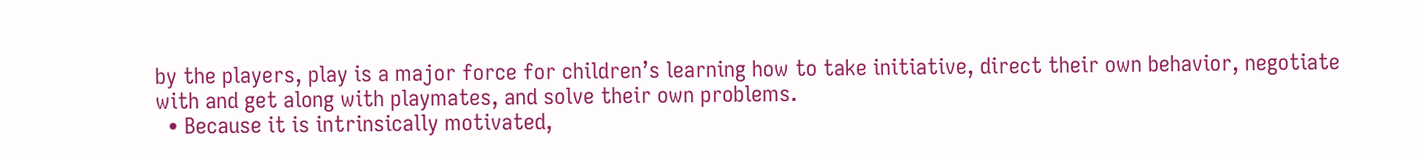by the players, play is a major force for children’s learning how to take initiative, direct their own behavior, negotiate with and get along with playmates, and solve their own problems.
  • Because it is intrinsically motivated,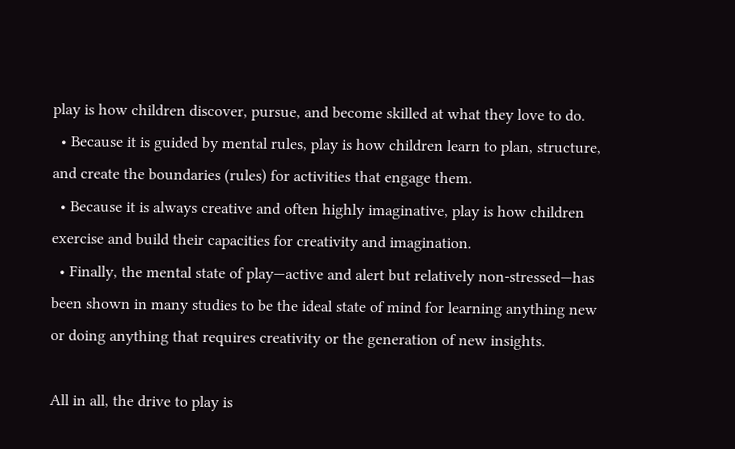play is how children discover, pursue, and become skilled at what they love to do.
  • Because it is guided by mental rules, play is how children learn to plan, structure, and create the boundaries (rules) for activities that engage them.
  • Because it is always creative and often highly imaginative, play is how children exercise and build their capacities for creativity and imagination.
  • Finally, the mental state of play—active and alert but relatively non-stressed—has been shown in many studies to be the ideal state of mind for learning anything new or doing anything that requires creativity or the generation of new insights.

All in all, the drive to play is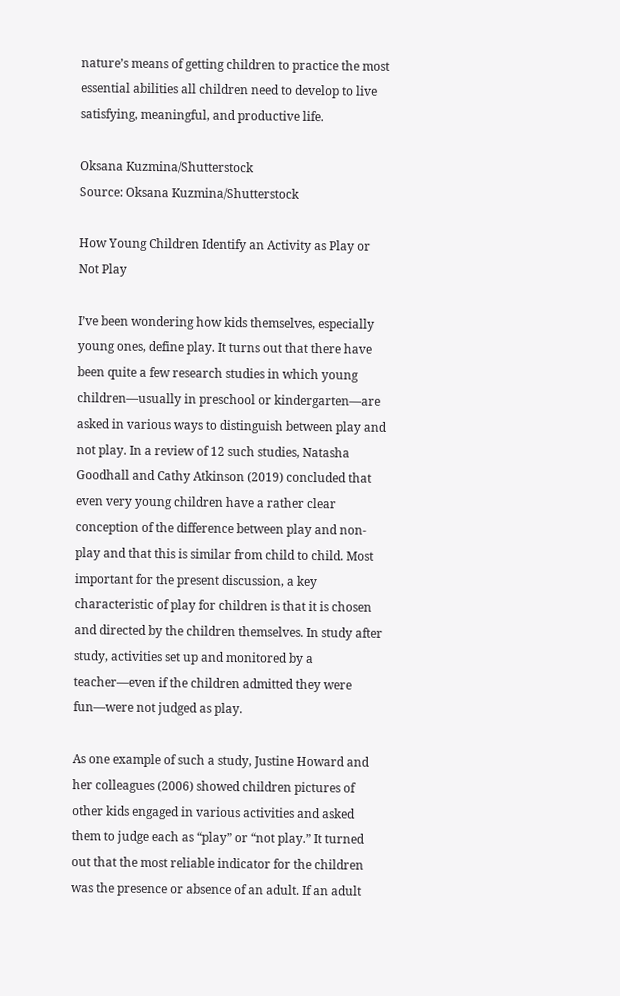nature’s means of getting children to practice the most essential abilities all children need to develop to live satisfying, meaningful, and productive life.

Oksana Kuzmina/Shutterstock
Source: Oksana Kuzmina/Shutterstock

How Young Children Identify an Activity as Play or Not Play

I’ve been wondering how kids themselves, especially young ones, define play. It turns out that there have been quite a few research studies in which young children—usually in preschool or kindergarten—are asked in various ways to distinguish between play and not play. In a review of 12 such studies, Natasha Goodhall and Cathy Atkinson (2019) concluded that even very young children have a rather clear conception of the difference between play and non-play and that this is similar from child to child. Most important for the present discussion, a key characteristic of play for children is that it is chosen and directed by the children themselves. In study after study, activities set up and monitored by a teacher—even if the children admitted they were fun—were not judged as play.

As one example of such a study, Justine Howard and her colleagues (2006) showed children pictures of other kids engaged in various activities and asked them to judge each as “play” or “not play.” It turned out that the most reliable indicator for the children was the presence or absence of an adult. If an adult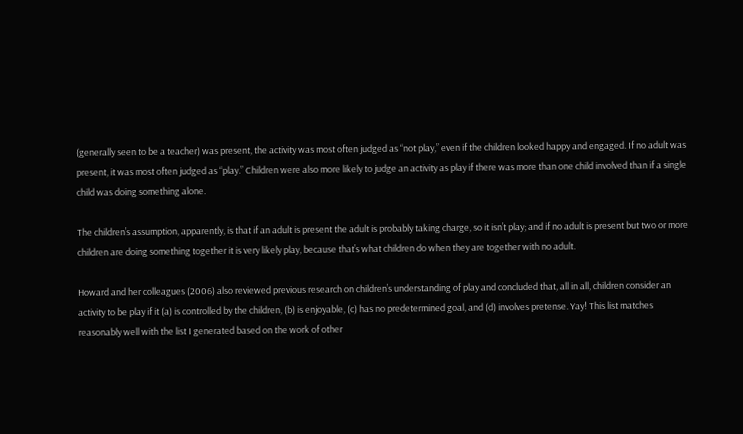(generally seen to be a teacher) was present, the activity was most often judged as “not play,” even if the children looked happy and engaged. If no adult was present, it was most often judged as “play.” Children were also more likely to judge an activity as play if there was more than one child involved than if a single child was doing something alone.

The children’s assumption, apparently, is that if an adult is present the adult is probably taking charge, so it isn’t play; and if no adult is present but two or more children are doing something together it is very likely play, because that’s what children do when they are together with no adult.

Howard and her colleagues (2006) also reviewed previous research on children’s understanding of play and concluded that, all in all, children consider an activity to be play if it (a) is controlled by the children, (b) is enjoyable, (c) has no predetermined goal, and (d) involves pretense. Yay! This list matches reasonably well with the list I generated based on the work of other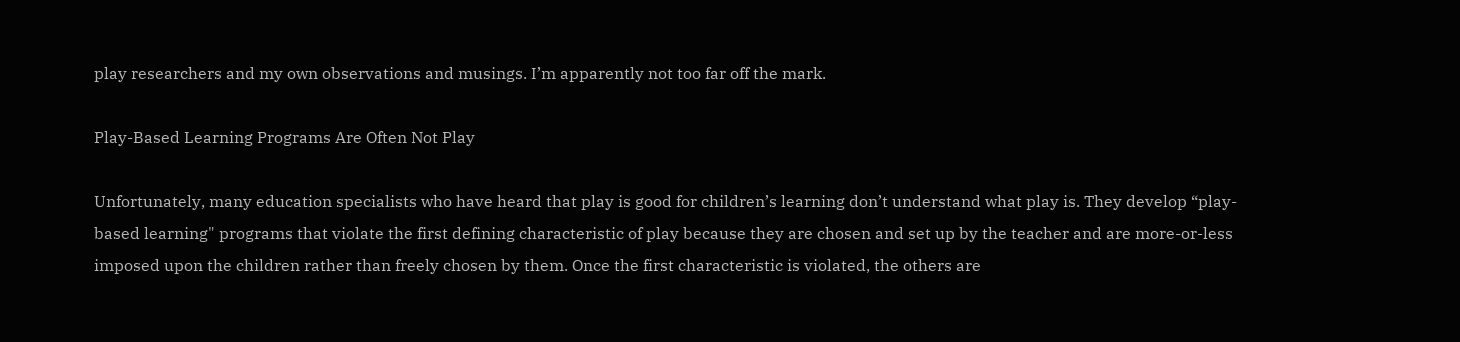play researchers and my own observations and musings. I’m apparently not too far off the mark.

Play-Based Learning Programs Are Often Not Play

Unfortunately, many education specialists who have heard that play is good for children’s learning don’t understand what play is. They develop “play-based learning" programs that violate the first defining characteristic of play because they are chosen and set up by the teacher and are more-or-less imposed upon the children rather than freely chosen by them. Once the first characteristic is violated, the others are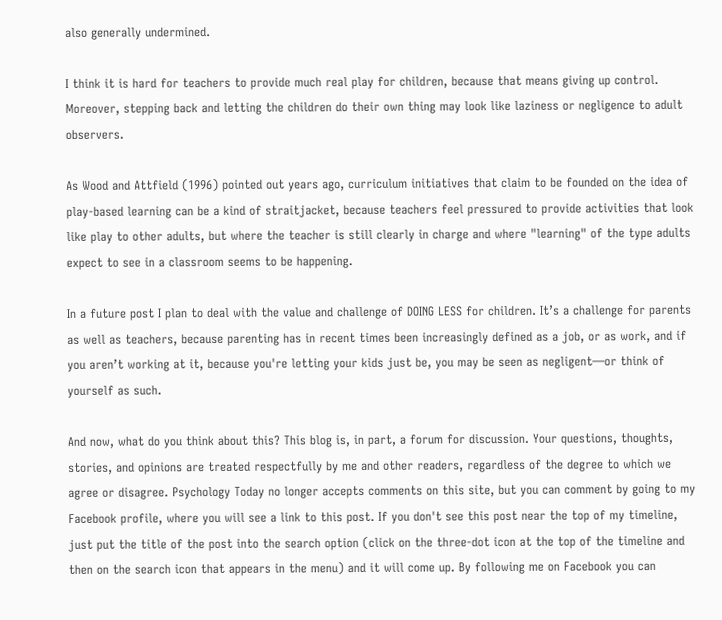also generally undermined.

I think it is hard for teachers to provide much real play for children, because that means giving up control. Moreover, stepping back and letting the children do their own thing may look like laziness or negligence to adult observers.

As Wood and Attfield (1996) pointed out years ago, curriculum initiatives that claim to be founded on the idea of play-based learning can be a kind of straitjacket, because teachers feel pressured to provide activities that look like play to other adults, but where the teacher is still clearly in charge and where "learning" of the type adults expect to see in a classroom seems to be happening.

In a future post I plan to deal with the value and challenge of DOING LESS for children. It’s a challenge for parents as well as teachers, because parenting has in recent times been increasingly defined as a job, or as work, and if you aren’t working at it, because you're letting your kids just be, you may be seen as negligent—or think of yourself as such.

And now, what do you think about this? This blog is, in part, a forum for discussion. Your questions, thoughts, stories, and opinions are treated respectfully by me and other readers, regardless of the degree to which we agree or disagree. Psychology Today no longer accepts comments on this site, but you can comment by going to my Facebook profile, where you will see a link to this post. If you don't see this post near the top of my timeline, just put the title of the post into the search option (click on the three-dot icon at the top of the timeline and then on the search icon that appears in the menu) and it will come up. By following me on Facebook you can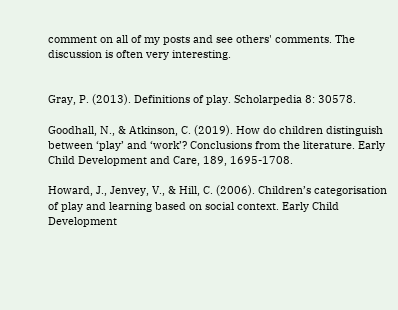comment on all of my posts and see others' comments. The discussion is often very interesting.


Gray, P. (2013). Definitions of play. Scholarpedia 8: 30578.

Goodhall, N., & Atkinson, C. (2019). How do children distinguish between ‘play’ and ‘work’? Conclusions from the literature. Early Child Development and Care, 189, 1695-1708.

Howard, J., Jenvey, V., & Hill, C. (2006). Children’s categorisation of play and learning based on social context. Early Child Development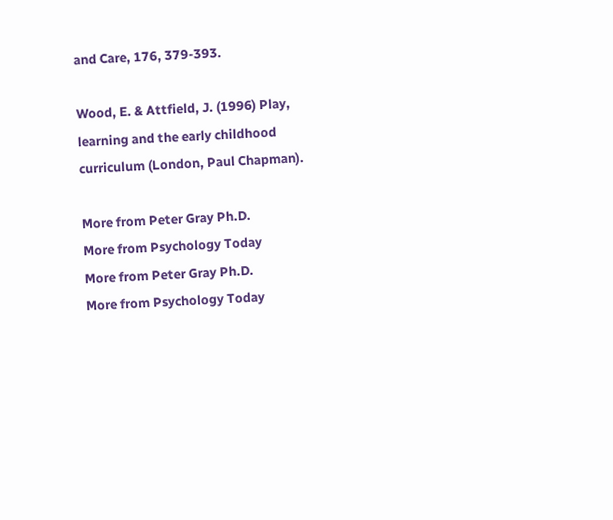and Care, 176, 379-393.

Wood, E. & Attfield, J. (1996) Play, learning and the early childhood curriculum (London, Paul Chapman).

More from Peter Gray Ph.D.
More from Psychology Today
More from Peter Gray Ph.D.
More from Psychology Today